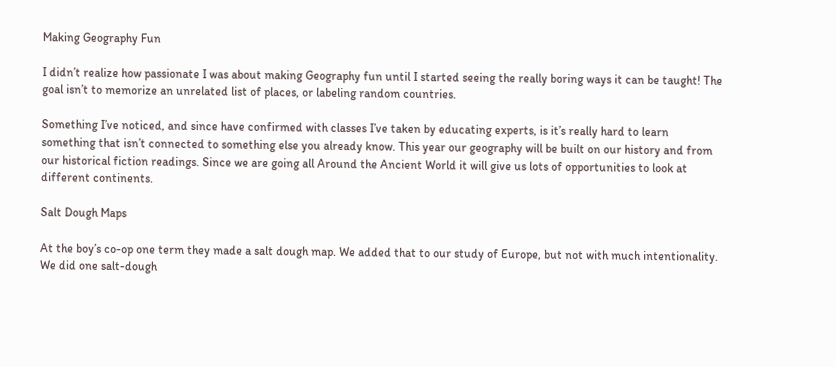Making Geography Fun

I didn’t realize how passionate I was about making Geography fun until I started seeing the really boring ways it can be taught! The goal isn’t to memorize an unrelated list of places, or labeling random countries.

Something I’ve noticed, and since have confirmed with classes I’ve taken by educating experts, is it’s really hard to learn something that isn’t connected to something else you already know. This year our geography will be built on our history and from our historical fiction readings. Since we are going all Around the Ancient World it will give us lots of opportunities to look at different continents.

Salt Dough Maps

At the boy’s co-op one term they made a salt dough map. We added that to our study of Europe, but not with much intentionality. We did one salt-dough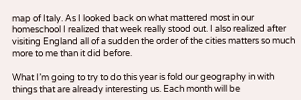map of Italy. As I looked back on what mattered most in our homeschool I realized that week really stood out. I also realized after visiting England all of a sudden the order of the cities matters so much more to me than it did before.

What I’m going to try to do this year is fold our geography in with things that are already interesting us. Each month will be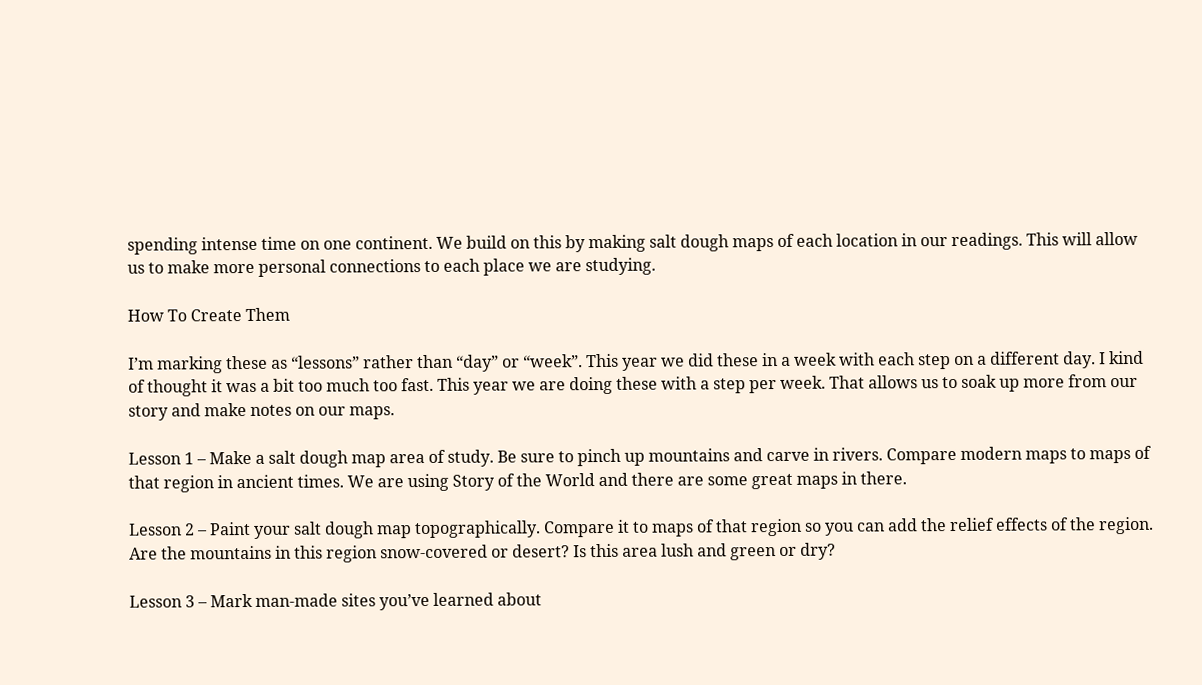spending intense time on one continent. We build on this by making salt dough maps of each location in our readings. This will allow us to make more personal connections to each place we are studying.

How To Create Them

I’m marking these as “lessons” rather than “day” or “week”. This year we did these in a week with each step on a different day. I kind of thought it was a bit too much too fast. This year we are doing these with a step per week. That allows us to soak up more from our story and make notes on our maps.

Lesson 1 – Make a salt dough map area of study. Be sure to pinch up mountains and carve in rivers. Compare modern maps to maps of that region in ancient times. We are using Story of the World and there are some great maps in there.

Lesson 2 – Paint your salt dough map topographically. Compare it to maps of that region so you can add the relief effects of the region. Are the mountains in this region snow-covered or desert? Is this area lush and green or dry?

Lesson 3 – Mark man-made sites you’ve learned about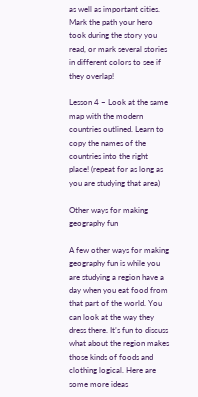as well as important cities. Mark the path your hero took during the story you read, or mark several stories in different colors to see if they overlap!

Lesson 4 – Look at the same map with the modern countries outlined. Learn to copy the names of the countries into the right place! (repeat for as long as you are studying that area)

Other ways for making geography fun

A few other ways for making geography fun is while you are studying a region have a day when you eat food from that part of the world. You can look at the way they dress there. It’s fun to discuss what about the region makes those kinds of foods and clothing logical. Here are some more ideas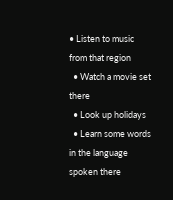• Listen to music from that region
  • Watch a movie set there
  • Look up holidays
  • Learn some words in the language spoken there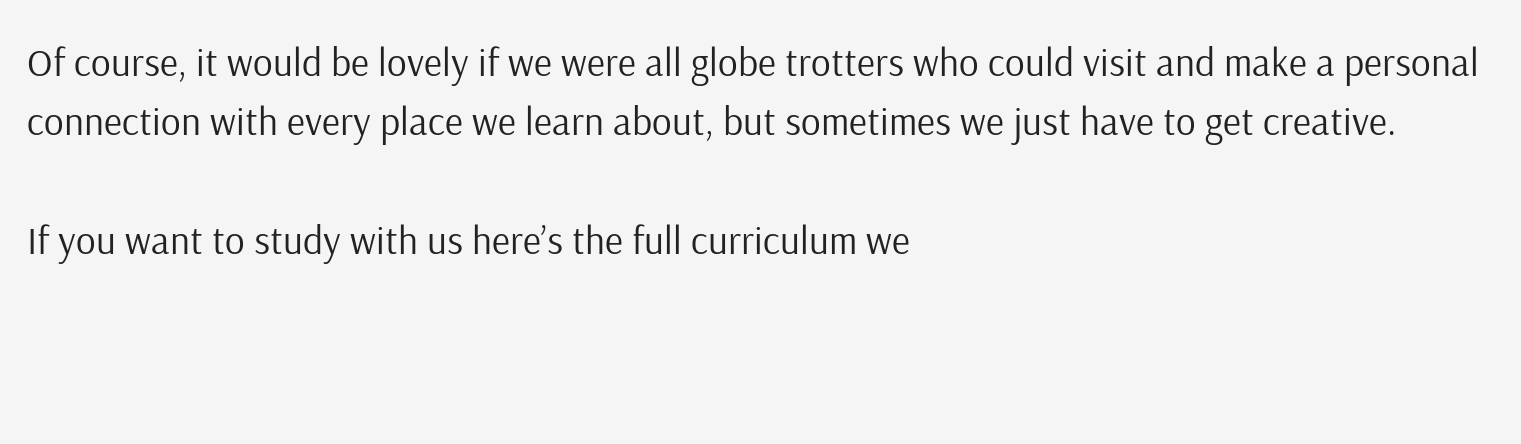Of course, it would be lovely if we were all globe trotters who could visit and make a personal connection with every place we learn about, but sometimes we just have to get creative.

If you want to study with us here’s the full curriculum we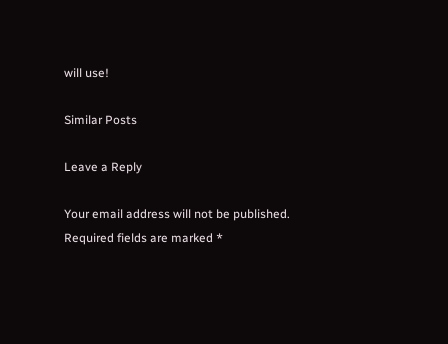will use!

Similar Posts

Leave a Reply

Your email address will not be published. Required fields are marked *